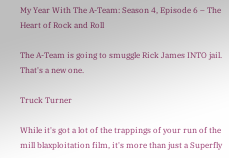My Year With The A-Team: Season 4, Episode 6 – The Heart of Rock and Roll

The A-Team is going to smuggle Rick James INTO jail. That's a new one.

Truck Turner

While it's got a lot of the trappings of your run of the mill blaxploitation film, it's more than just a Superfly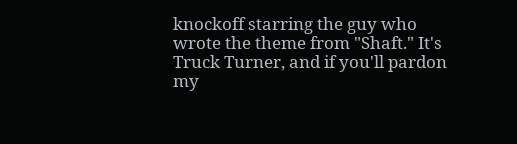knockoff starring the guy who wrote the theme from "Shaft." It's Truck Turner, and if you'll pardon my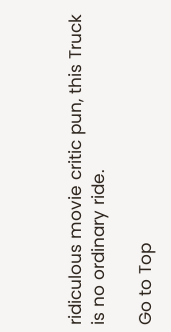ridiculous movie critic pun, this Truck is no ordinary ride.

Go to Top